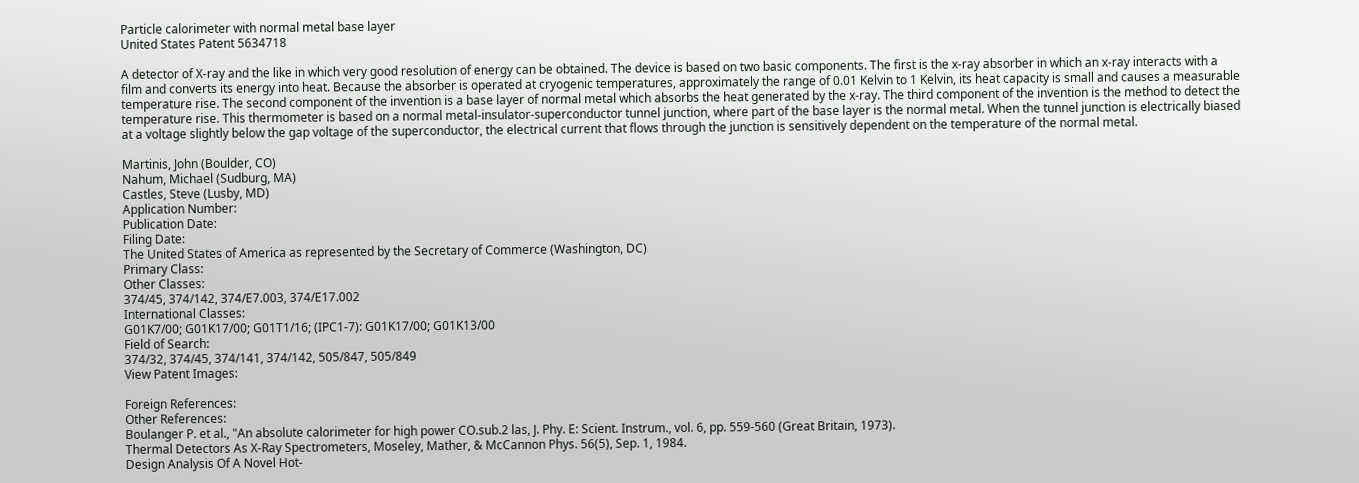Particle calorimeter with normal metal base layer
United States Patent 5634718

A detector of X-ray and the like in which very good resolution of energy can be obtained. The device is based on two basic components. The first is the x-ray absorber in which an x-ray interacts with a film and converts its energy into heat. Because the absorber is operated at cryogenic temperatures, approximately the range of 0.01 Kelvin to 1 Kelvin, its heat capacity is small and causes a measurable temperature rise. The second component of the invention is a base layer of normal metal which absorbs the heat generated by the x-ray. The third component of the invention is the method to detect the temperature rise. This thermometer is based on a normal metal-insulator-superconductor tunnel junction, where part of the base layer is the normal metal. When the tunnel junction is electrically biased at a voltage slightly below the gap voltage of the superconductor, the electrical current that flows through the junction is sensitively dependent on the temperature of the normal metal.

Martinis, John (Boulder, CO)
Nahum, Michael (Sudburg, MA)
Castles, Steve (Lusby, MD)
Application Number:
Publication Date:
Filing Date:
The United States of America as represented by the Secretary of Commerce (Washington, DC)
Primary Class:
Other Classes:
374/45, 374/142, 374/E7.003, 374/E17.002
International Classes:
G01K7/00; G01K17/00; G01T1/16; (IPC1-7): G01K17/00; G01K13/00
Field of Search:
374/32, 374/45, 374/141, 374/142, 505/847, 505/849
View Patent Images:

Foreign References:
Other References:
Boulanger P. et al., "An absolute calorimeter for high power CO.sub.2 las, J. Phy. E: Scient. Instrum., vol. 6, pp. 559-560 (Great Britain, 1973).
Thermal Detectors As X-Ray Spectrometers, Moseley, Mather, & McCannon Phys. 56(5), Sep. 1, 1984.
Design Analysis Of A Novel Hot-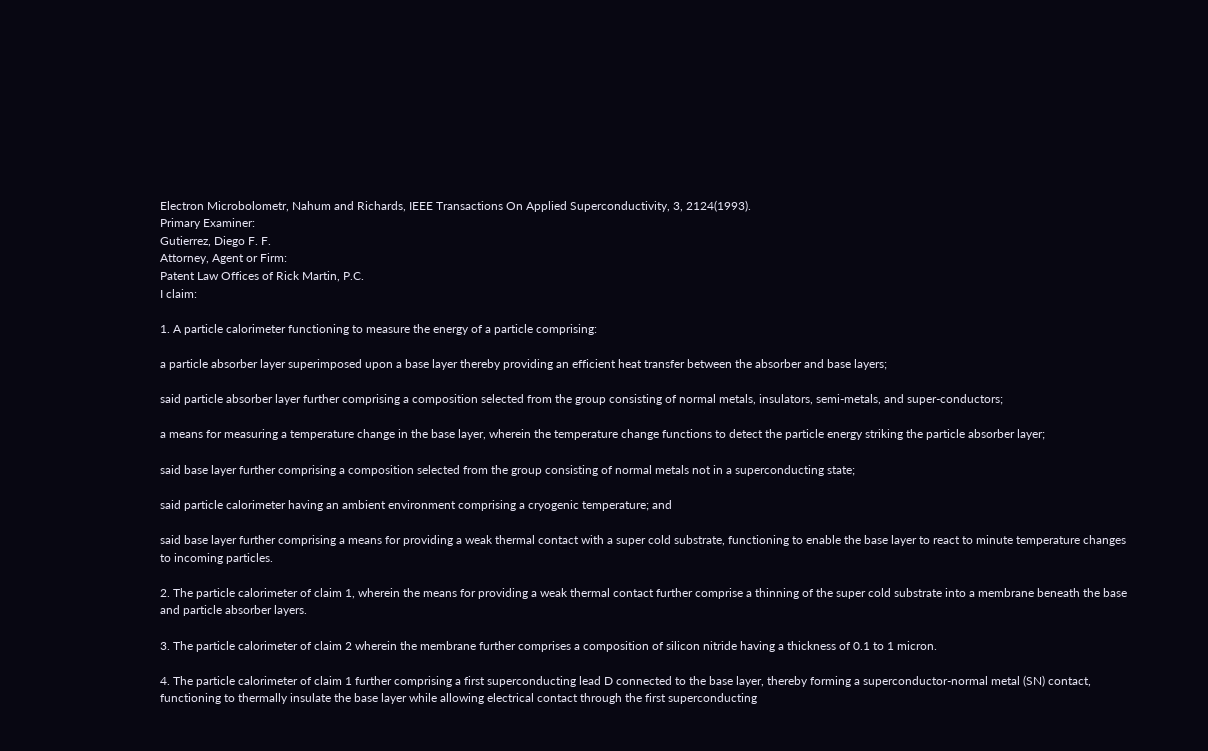Electron Microbolometr, Nahum and Richards, IEEE Transactions On Applied Superconductivity, 3, 2124(1993).
Primary Examiner:
Gutierrez, Diego F. F.
Attorney, Agent or Firm:
Patent Law Offices of Rick Martin, P.C.
I claim:

1. A particle calorimeter functioning to measure the energy of a particle comprising:

a particle absorber layer superimposed upon a base layer thereby providing an efficient heat transfer between the absorber and base layers;

said particle absorber layer further comprising a composition selected from the group consisting of normal metals, insulators, semi-metals, and super-conductors;

a means for measuring a temperature change in the base layer, wherein the temperature change functions to detect the particle energy striking the particle absorber layer;

said base layer further comprising a composition selected from the group consisting of normal metals not in a superconducting state;

said particle calorimeter having an ambient environment comprising a cryogenic temperature; and

said base layer further comprising a means for providing a weak thermal contact with a super cold substrate, functioning to enable the base layer to react to minute temperature changes to incoming particles.

2. The particle calorimeter of claim 1, wherein the means for providing a weak thermal contact further comprise a thinning of the super cold substrate into a membrane beneath the base and particle absorber layers.

3. The particle calorimeter of claim 2 wherein the membrane further comprises a composition of silicon nitride having a thickness of 0.1 to 1 micron.

4. The particle calorimeter of claim 1 further comprising a first superconducting lead D connected to the base layer, thereby forming a superconductor-normal metal (SN) contact, functioning to thermally insulate the base layer while allowing electrical contact through the first superconducting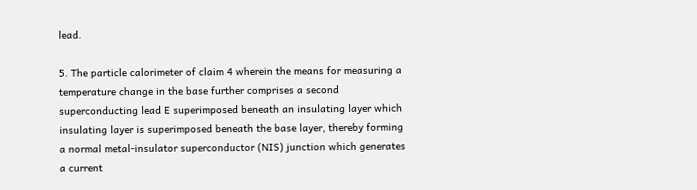lead.

5. The particle calorimeter of claim 4 wherein the means for measuring a temperature change in the base further comprises a second superconducting lead E superimposed beneath an insulating layer which insulating layer is superimposed beneath the base layer, thereby forming a normal metal-insulator superconductor (NIS) junction which generates a current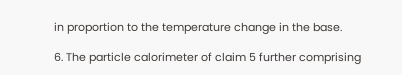in proportion to the temperature change in the base.

6. The particle calorimeter of claim 5 further comprising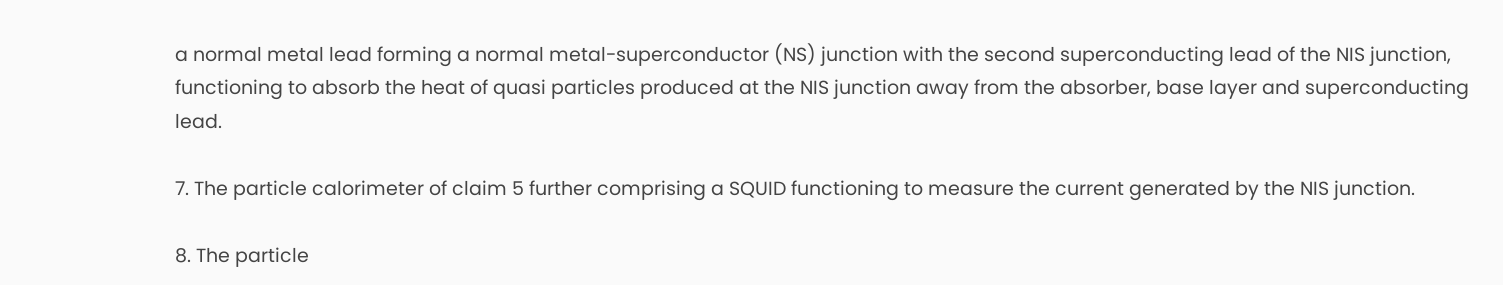a normal metal lead forming a normal metal-superconductor (NS) junction with the second superconducting lead of the NIS junction, functioning to absorb the heat of quasi particles produced at the NIS junction away from the absorber, base layer and superconducting lead.

7. The particle calorimeter of claim 5 further comprising a SQUID functioning to measure the current generated by the NIS junction.

8. The particle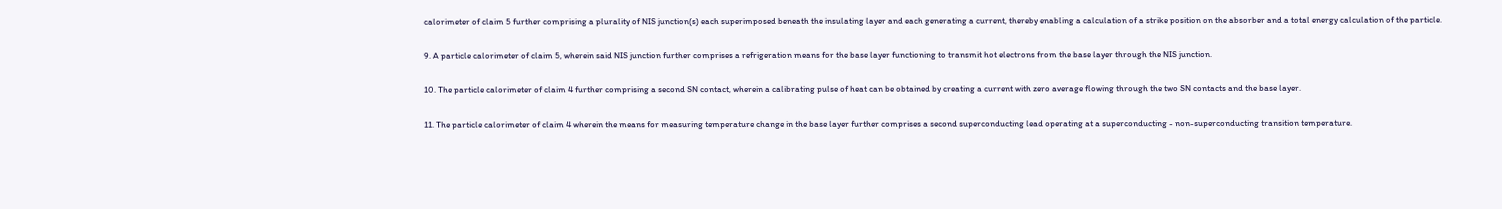calorimeter of claim 5 further comprising a plurality of NIS junction(s) each superimposed beneath the insulating layer and each generating a current, thereby enabling a calculation of a strike position on the absorber and a total energy calculation of the particle.

9. A particle calorimeter of claim 5, wherein said NIS junction further comprises a refrigeration means for the base layer functioning to transmit hot electrons from the base layer through the NIS junction.

10. The particle calorimeter of claim 4 further comprising a second SN contact, wherein a calibrating pulse of heat can be obtained by creating a current with zero average flowing through the two SN contacts and the base layer.

11. The particle calorimeter of claim 4 wherein the means for measuring temperature change in the base layer further comprises a second superconducting lead operating at a superconducting - non-superconducting transition temperature.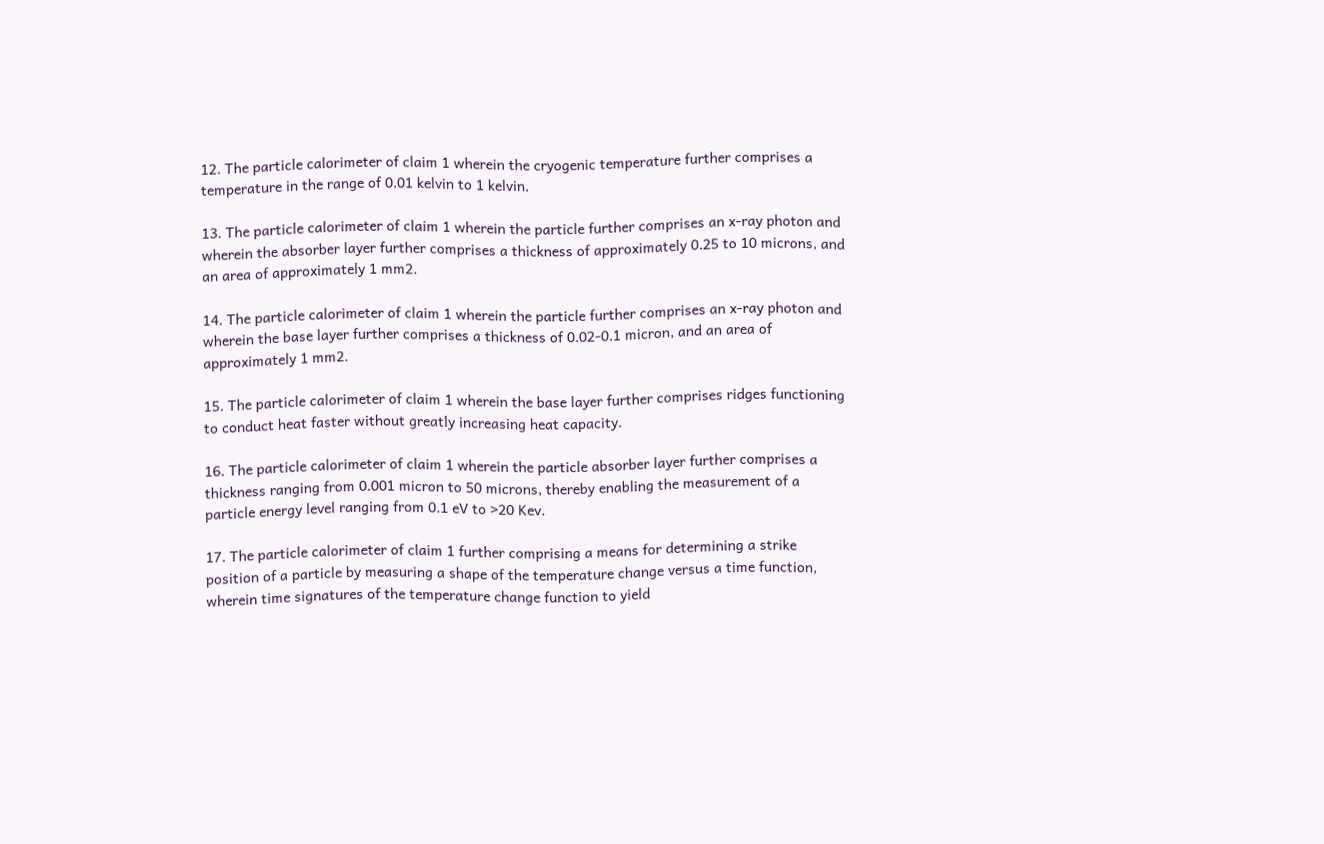12. The particle calorimeter of claim 1 wherein the cryogenic temperature further comprises a temperature in the range of 0.01 kelvin to 1 kelvin.

13. The particle calorimeter of claim 1 wherein the particle further comprises an x-ray photon and wherein the absorber layer further comprises a thickness of approximately 0.25 to 10 microns, and an area of approximately 1 mm2.

14. The particle calorimeter of claim 1 wherein the particle further comprises an x-ray photon and wherein the base layer further comprises a thickness of 0.02-0.1 micron, and an area of approximately 1 mm2.

15. The particle calorimeter of claim 1 wherein the base layer further comprises ridges functioning to conduct heat faster without greatly increasing heat capacity.

16. The particle calorimeter of claim 1 wherein the particle absorber layer further comprises a thickness ranging from 0.001 micron to 50 microns, thereby enabling the measurement of a particle energy level ranging from 0.1 eV to >20 Kev.

17. The particle calorimeter of claim 1 further comprising a means for determining a strike position of a particle by measuring a shape of the temperature change versus a time function, wherein time signatures of the temperature change function to yield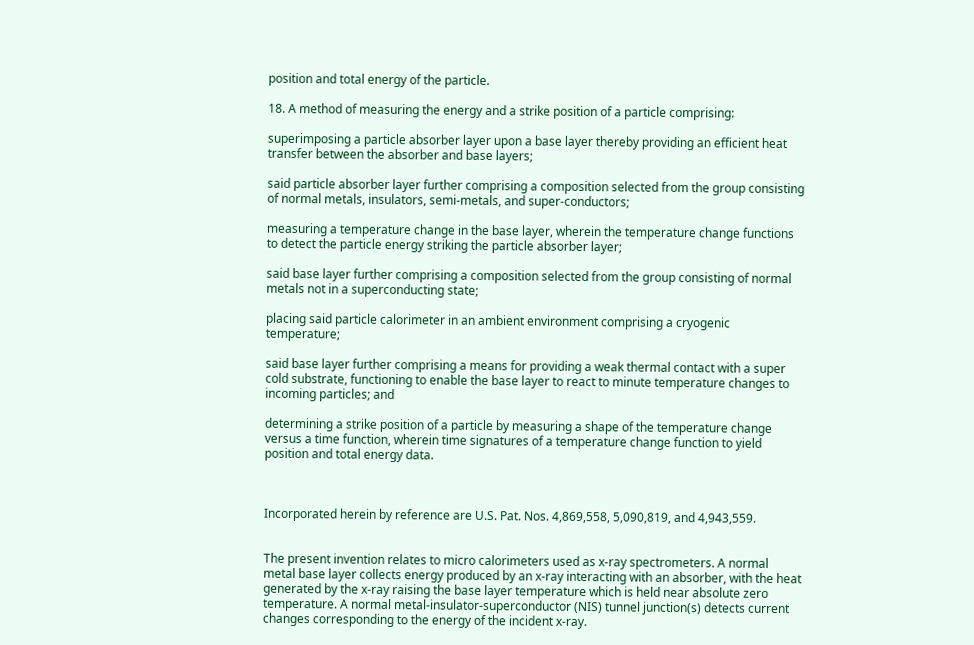position and total energy of the particle.

18. A method of measuring the energy and a strike position of a particle comprising:

superimposing a particle absorber layer upon a base layer thereby providing an efficient heat transfer between the absorber and base layers;

said particle absorber layer further comprising a composition selected from the group consisting of normal metals, insulators, semi-metals, and super-conductors;

measuring a temperature change in the base layer, wherein the temperature change functions to detect the particle energy striking the particle absorber layer;

said base layer further comprising a composition selected from the group consisting of normal metals not in a superconducting state;

placing said particle calorimeter in an ambient environment comprising a cryogenic temperature;

said base layer further comprising a means for providing a weak thermal contact with a super cold substrate, functioning to enable the base layer to react to minute temperature changes to incoming particles; and

determining a strike position of a particle by measuring a shape of the temperature change versus a time function, wherein time signatures of a temperature change function to yield position and total energy data.



Incorporated herein by reference are U.S. Pat. Nos. 4,869,558, 5,090,819, and 4,943,559.


The present invention relates to micro calorimeters used as x-ray spectrometers. A normal metal base layer collects energy produced by an x-ray interacting with an absorber, with the heat generated by the x-ray raising the base layer temperature which is held near absolute zero temperature. A normal metal-insulator-superconductor (NIS) tunnel junction(s) detects current changes corresponding to the energy of the incident x-ray.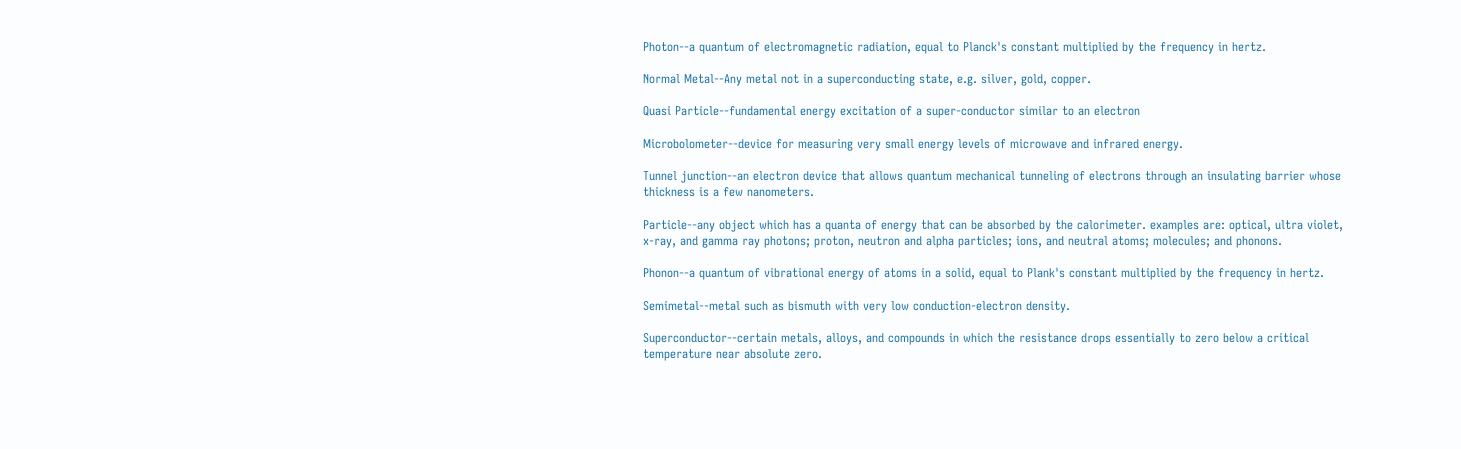Photon--a quantum of electromagnetic radiation, equal to Planck's constant multiplied by the frequency in hertz.

Normal Metal--Any metal not in a superconducting state, e.g. silver, gold, copper.

Quasi Particle--fundamental energy excitation of a super-conductor similar to an electron

Microbolometer--device for measuring very small energy levels of microwave and infrared energy.

Tunnel junction--an electron device that allows quantum mechanical tunneling of electrons through an insulating barrier whose thickness is a few nanometers.

Particle--any object which has a quanta of energy that can be absorbed by the calorimeter. examples are: optical, ultra violet, x-ray, and gamma ray photons; proton, neutron and alpha particles; ions, and neutral atoms; molecules; and phonons.

Phonon--a quantum of vibrational energy of atoms in a solid, equal to Plank's constant multiplied by the frequency in hertz.

Semimetal--metal such as bismuth with very low conduction-electron density.

Superconductor--certain metals, alloys, and compounds in which the resistance drops essentially to zero below a critical temperature near absolute zero.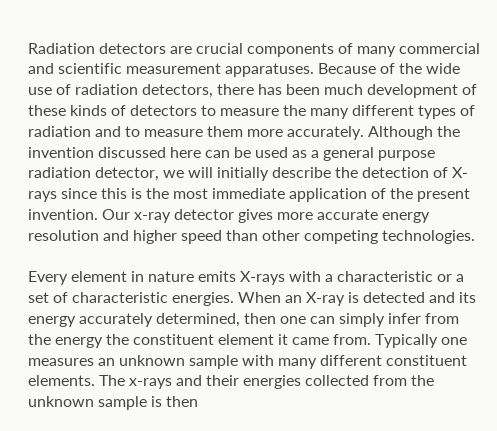Radiation detectors are crucial components of many commercial and scientific measurement apparatuses. Because of the wide use of radiation detectors, there has been much development of these kinds of detectors to measure the many different types of radiation and to measure them more accurately. Although the invention discussed here can be used as a general purpose radiation detector, we will initially describe the detection of X-rays since this is the most immediate application of the present invention. Our x-ray detector gives more accurate energy resolution and higher speed than other competing technologies.

Every element in nature emits X-rays with a characteristic or a set of characteristic energies. When an X-ray is detected and its energy accurately determined, then one can simply infer from the energy the constituent element it came from. Typically one measures an unknown sample with many different constituent elements. The x-rays and their energies collected from the unknown sample is then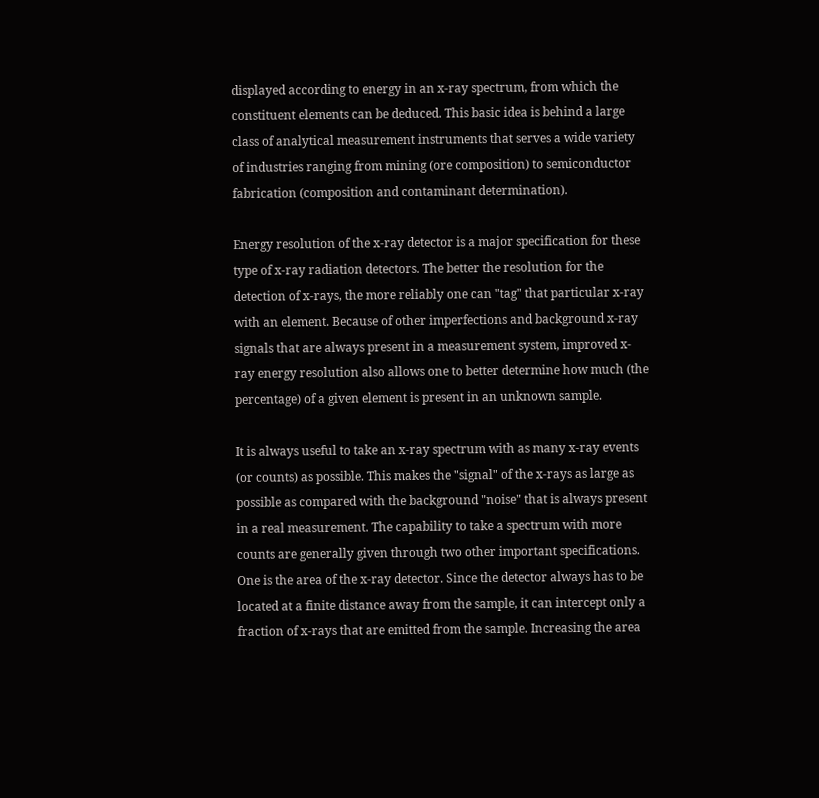displayed according to energy in an x-ray spectrum, from which the constituent elements can be deduced. This basic idea is behind a large class of analytical measurement instruments that serves a wide variety of industries ranging from mining (ore composition) to semiconductor fabrication (composition and contaminant determination).

Energy resolution of the x-ray detector is a major specification for these type of x-ray radiation detectors. The better the resolution for the detection of x-rays, the more reliably one can "tag" that particular x-ray with an element. Because of other imperfections and background x-ray signals that are always present in a measurement system, improved x-ray energy resolution also allows one to better determine how much (the percentage) of a given element is present in an unknown sample.

It is always useful to take an x-ray spectrum with as many x-ray events (or counts) as possible. This makes the "signal" of the x-rays as large as possible as compared with the background "noise" that is always present in a real measurement. The capability to take a spectrum with more counts are generally given through two other important specifications. One is the area of the x-ray detector. Since the detector always has to be located at a finite distance away from the sample, it can intercept only a fraction of x-rays that are emitted from the sample. Increasing the area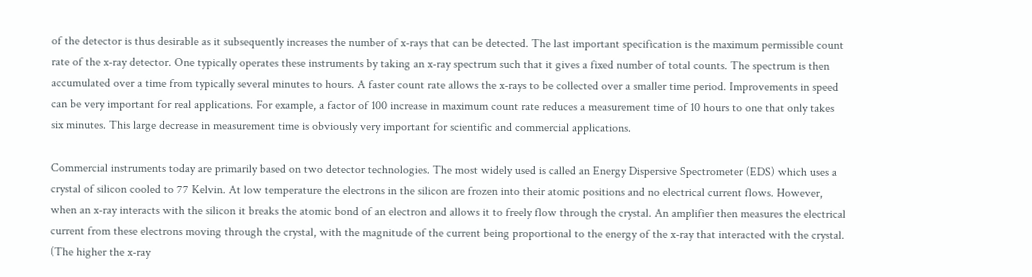of the detector is thus desirable as it subsequently increases the number of x-rays that can be detected. The last important specification is the maximum permissible count rate of the x-ray detector. One typically operates these instruments by taking an x-ray spectrum such that it gives a fixed number of total counts. The spectrum is then accumulated over a time from typically several minutes to hours. A faster count rate allows the x-rays to be collected over a smaller time period. Improvements in speed can be very important for real applications. For example, a factor of 100 increase in maximum count rate reduces a measurement time of 10 hours to one that only takes six minutes. This large decrease in measurement time is obviously very important for scientific and commercial applications.

Commercial instruments today are primarily based on two detector technologies. The most widely used is called an Energy Dispersive Spectrometer (EDS) which uses a crystal of silicon cooled to 77 Kelvin. At low temperature the electrons in the silicon are frozen into their atomic positions and no electrical current flows. However, when an x-ray interacts with the silicon it breaks the atomic bond of an electron and allows it to freely flow through the crystal. An amplifier then measures the electrical current from these electrons moving through the crystal, with the magnitude of the current being proportional to the energy of the x-ray that interacted with the crystal. (The higher the x-ray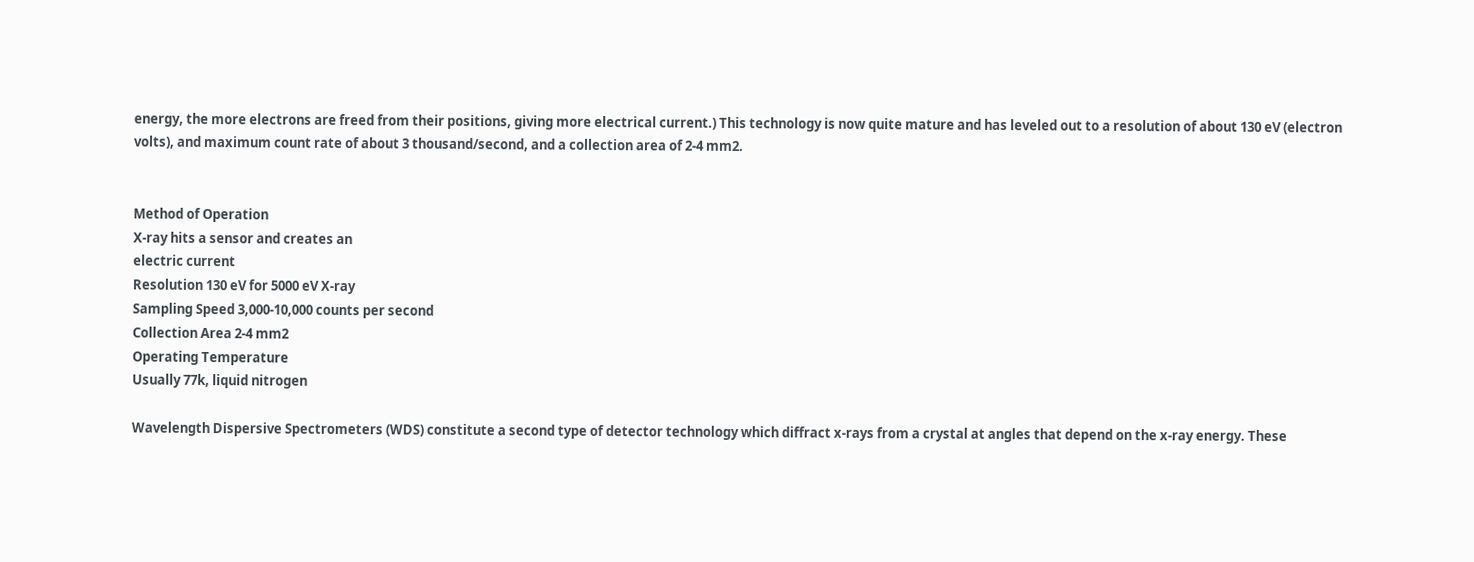energy, the more electrons are freed from their positions, giving more electrical current.) This technology is now quite mature and has leveled out to a resolution of about 130 eV (electron volts), and maximum count rate of about 3 thousand/second, and a collection area of 2-4 mm2.


Method of Operation
X-ray hits a sensor and creates an
electric current
Resolution 130 eV for 5000 eV X-ray
Sampling Speed 3,000-10,000 counts per second
Collection Area 2-4 mm2
Operating Temperature
Usually 77k, liquid nitrogen

Wavelength Dispersive Spectrometers (WDS) constitute a second type of detector technology which diffract x-rays from a crystal at angles that depend on the x-ray energy. These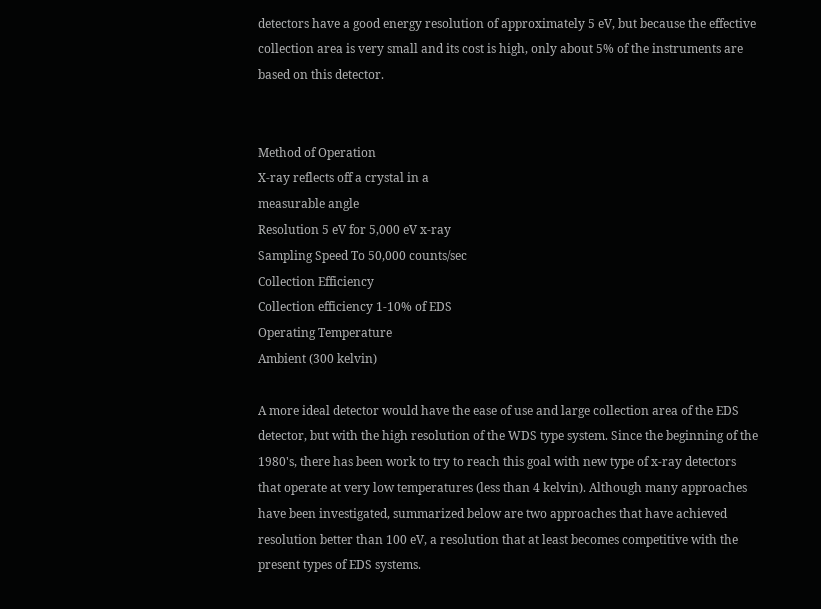detectors have a good energy resolution of approximately 5 eV, but because the effective collection area is very small and its cost is high, only about 5% of the instruments are based on this detector.


Method of Operation
X-ray reflects off a crystal in a
measurable angle
Resolution 5 eV for 5,000 eV x-ray
Sampling Speed To 50,000 counts/sec
Collection Efficiency
Collection efficiency 1-10% of EDS
Operating Temperature
Ambient (300 kelvin)

A more ideal detector would have the ease of use and large collection area of the EDS detector, but with the high resolution of the WDS type system. Since the beginning of the 1980's, there has been work to try to reach this goal with new type of x-ray detectors that operate at very low temperatures (less than 4 kelvin). Although many approaches have been investigated, summarized below are two approaches that have achieved resolution better than 100 eV, a resolution that at least becomes competitive with the present types of EDS systems.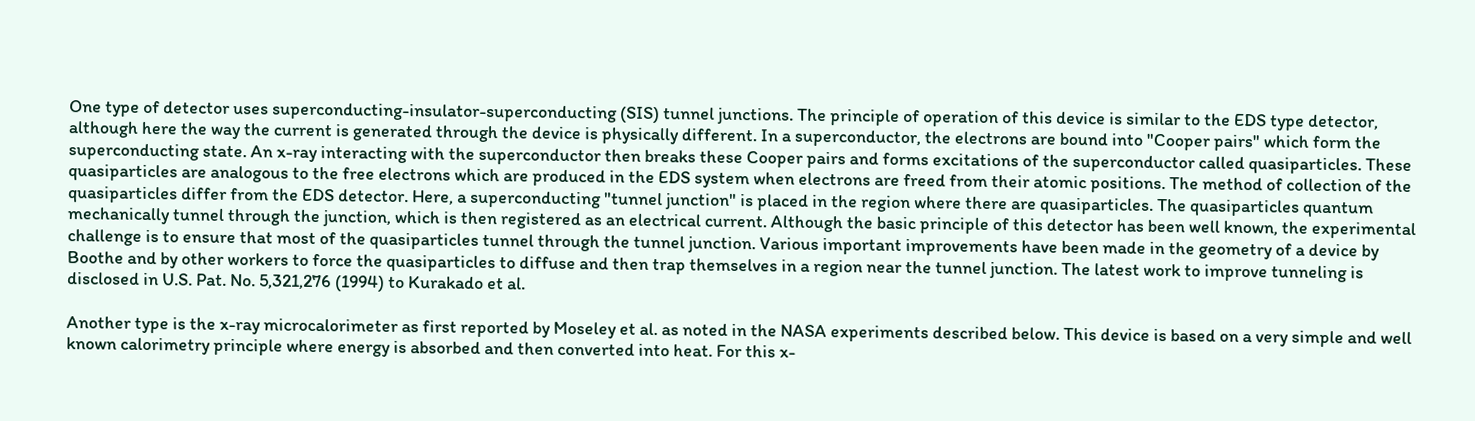One type of detector uses superconducting-insulator-superconducting (SIS) tunnel junctions. The principle of operation of this device is similar to the EDS type detector, although here the way the current is generated through the device is physically different. In a superconductor, the electrons are bound into "Cooper pairs" which form the superconducting state. An x-ray interacting with the superconductor then breaks these Cooper pairs and forms excitations of the superconductor called quasiparticles. These quasiparticles are analogous to the free electrons which are produced in the EDS system when electrons are freed from their atomic positions. The method of collection of the quasiparticles differ from the EDS detector. Here, a superconducting "tunnel junction" is placed in the region where there are quasiparticles. The quasiparticles quantum mechanically tunnel through the junction, which is then registered as an electrical current. Although the basic principle of this detector has been well known, the experimental challenge is to ensure that most of the quasiparticles tunnel through the tunnel junction. Various important improvements have been made in the geometry of a device by Boothe and by other workers to force the quasiparticles to diffuse and then trap themselves in a region near the tunnel junction. The latest work to improve tunneling is disclosed in U.S. Pat. No. 5,321,276 (1994) to Kurakado et al.

Another type is the x-ray microcalorimeter as first reported by Moseley et al. as noted in the NASA experiments described below. This device is based on a very simple and well known calorimetry principle where energy is absorbed and then converted into heat. For this x-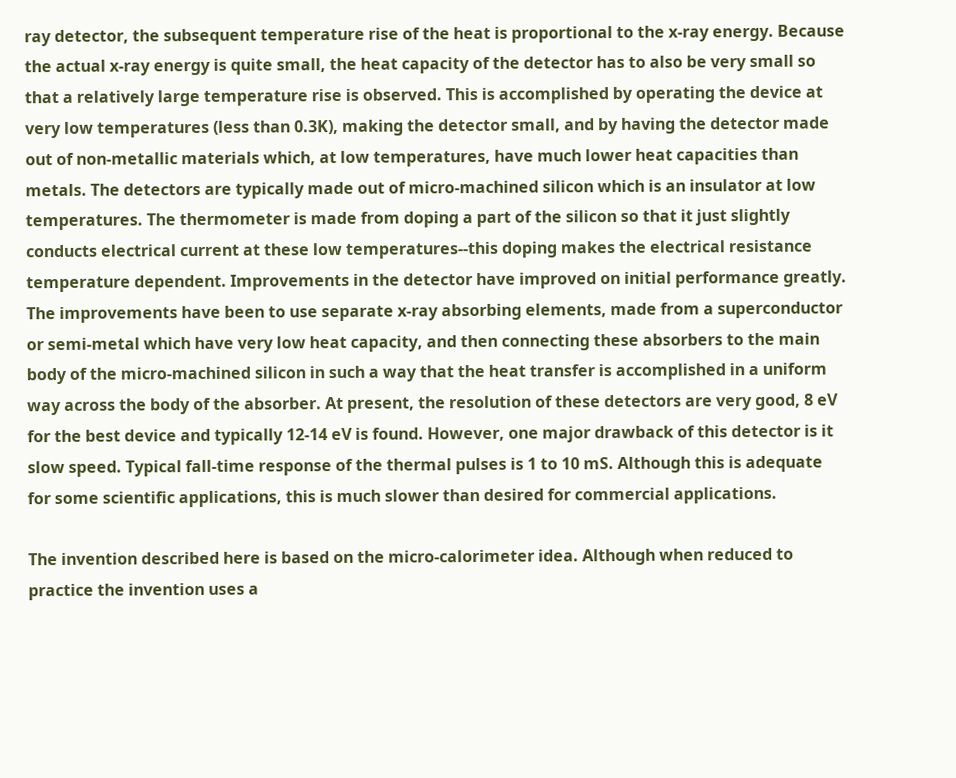ray detector, the subsequent temperature rise of the heat is proportional to the x-ray energy. Because the actual x-ray energy is quite small, the heat capacity of the detector has to also be very small so that a relatively large temperature rise is observed. This is accomplished by operating the device at very low temperatures (less than 0.3K), making the detector small, and by having the detector made out of non-metallic materials which, at low temperatures, have much lower heat capacities than metals. The detectors are typically made out of micro-machined silicon which is an insulator at low temperatures. The thermometer is made from doping a part of the silicon so that it just slightly conducts electrical current at these low temperatures--this doping makes the electrical resistance temperature dependent. Improvements in the detector have improved on initial performance greatly. The improvements have been to use separate x-ray absorbing elements, made from a superconductor or semi-metal which have very low heat capacity, and then connecting these absorbers to the main body of the micro-machined silicon in such a way that the heat transfer is accomplished in a uniform way across the body of the absorber. At present, the resolution of these detectors are very good, 8 eV for the best device and typically 12-14 eV is found. However, one major drawback of this detector is it slow speed. Typical fall-time response of the thermal pulses is 1 to 10 mS. Although this is adequate for some scientific applications, this is much slower than desired for commercial applications.

The invention described here is based on the micro-calorimeter idea. Although when reduced to practice the invention uses a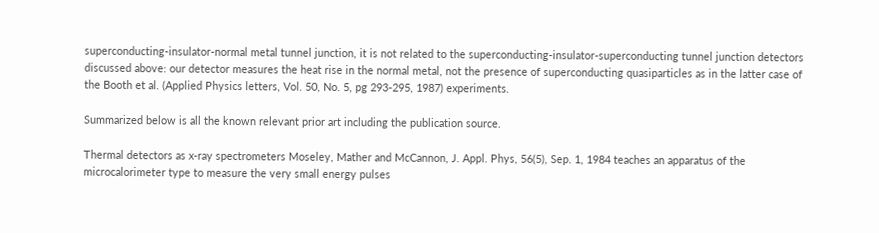superconducting-insulator-normal metal tunnel junction, it is not related to the superconducting-insulator-superconducting tunnel junction detectors discussed above: our detector measures the heat rise in the normal metal, not the presence of superconducting quasiparticles as in the latter case of the Booth et al. (Applied Physics letters, Vol. 50, No. 5, pg 293-295, 1987) experiments.

Summarized below is all the known relevant prior art including the publication source.

Thermal detectors as x-ray spectrometers Moseley, Mather and McCannon, J. Appl. Phys, 56(5), Sep. 1, 1984 teaches an apparatus of the microcalorimeter type to measure the very small energy pulses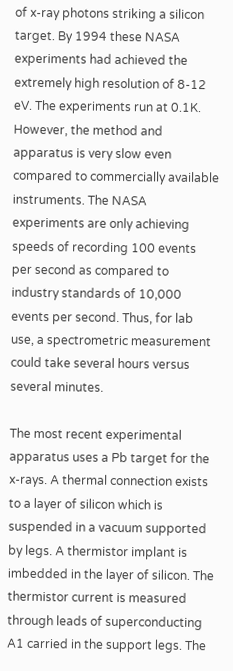of x-ray photons striking a silicon target. By 1994 these NASA experiments had achieved the extremely high resolution of 8-12 eV. The experiments run at 0.1K. However, the method and apparatus is very slow even compared to commercially available instruments. The NASA experiments are only achieving speeds of recording 100 events per second as compared to industry standards of 10,000 events per second. Thus, for lab use, a spectrometric measurement could take several hours versus several minutes.

The most recent experimental apparatus uses a Pb target for the x-rays. A thermal connection exists to a layer of silicon which is suspended in a vacuum supported by legs. A thermistor implant is imbedded in the layer of silicon. The thermistor current is measured through leads of superconducting A1 carried in the support legs. The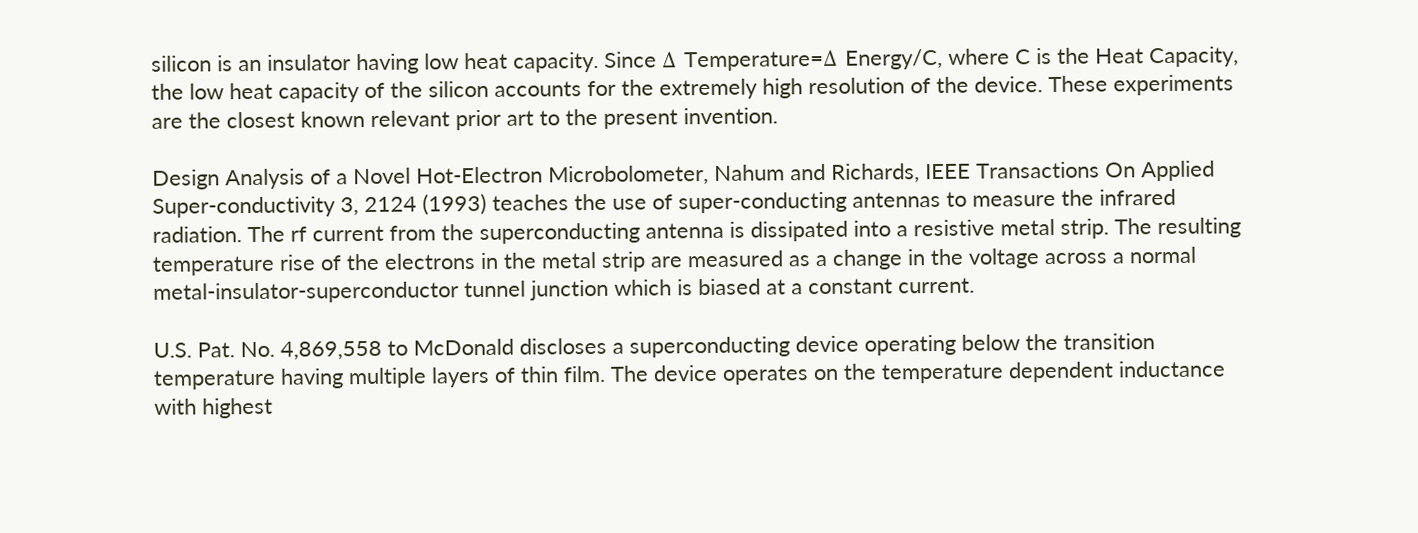silicon is an insulator having low heat capacity. Since Δ Temperature=Δ Energy/C, where C is the Heat Capacity, the low heat capacity of the silicon accounts for the extremely high resolution of the device. These experiments are the closest known relevant prior art to the present invention.

Design Analysis of a Novel Hot-Electron Microbolometer, Nahum and Richards, IEEE Transactions On Applied Super-conductivity 3, 2124 (1993) teaches the use of super-conducting antennas to measure the infrared radiation. The rf current from the superconducting antenna is dissipated into a resistive metal strip. The resulting temperature rise of the electrons in the metal strip are measured as a change in the voltage across a normal metal-insulator-superconductor tunnel junction which is biased at a constant current.

U.S. Pat. No. 4,869,558 to McDonald discloses a superconducting device operating below the transition temperature having multiple layers of thin film. The device operates on the temperature dependent inductance with highest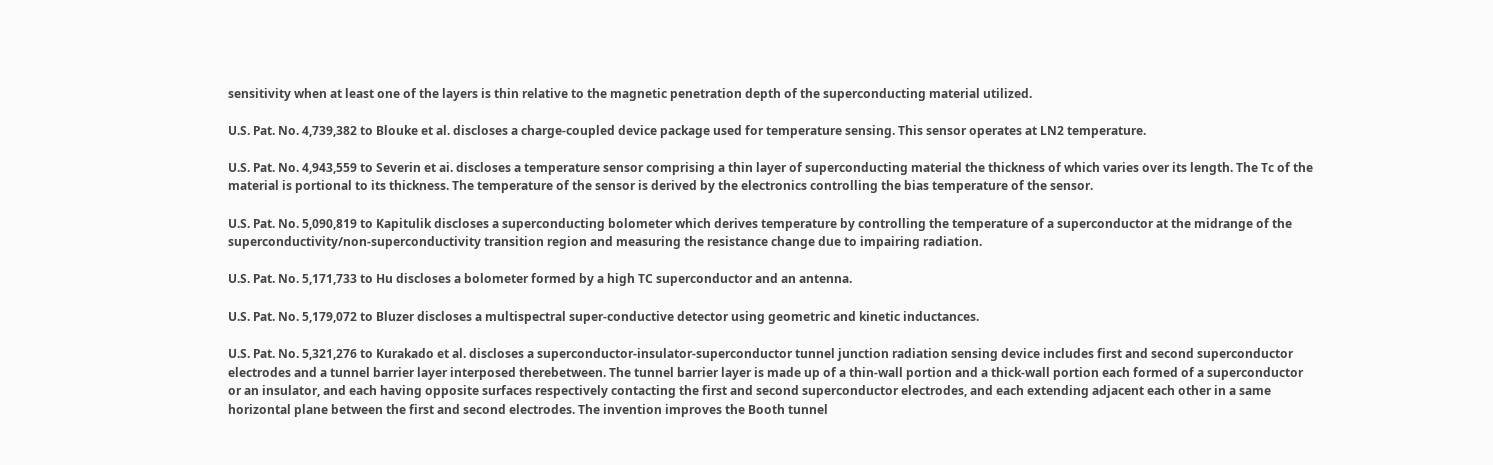sensitivity when at least one of the layers is thin relative to the magnetic penetration depth of the superconducting material utilized.

U.S. Pat. No. 4,739,382 to Blouke et al. discloses a charge-coupled device package used for temperature sensing. This sensor operates at LN2 temperature.

U.S. Pat. No. 4,943,559 to Severin et ai. discloses a temperature sensor comprising a thin layer of superconducting material the thickness of which varies over its length. The Tc of the material is portional to its thickness. The temperature of the sensor is derived by the electronics controlling the bias temperature of the sensor.

U.S. Pat. No. 5,090,819 to Kapitulik discloses a superconducting bolometer which derives temperature by controlling the temperature of a superconductor at the midrange of the superconductivity/non-superconductivity transition region and measuring the resistance change due to impairing radiation.

U.S. Pat. No. 5,171,733 to Hu discloses a bolometer formed by a high TC superconductor and an antenna.

U.S. Pat. No. 5,179,072 to Bluzer discloses a multispectral super-conductive detector using geometric and kinetic inductances.

U.S. Pat. No. 5,321,276 to Kurakado et al. discloses a superconductor-insulator-superconductor tunnel junction radiation sensing device includes first and second superconductor electrodes and a tunnel barrier layer interposed therebetween. The tunnel barrier layer is made up of a thin-wall portion and a thick-wall portion each formed of a superconductor or an insulator, and each having opposite surfaces respectively contacting the first and second superconductor electrodes, and each extending adjacent each other in a same horizontal plane between the first and second electrodes. The invention improves the Booth tunnel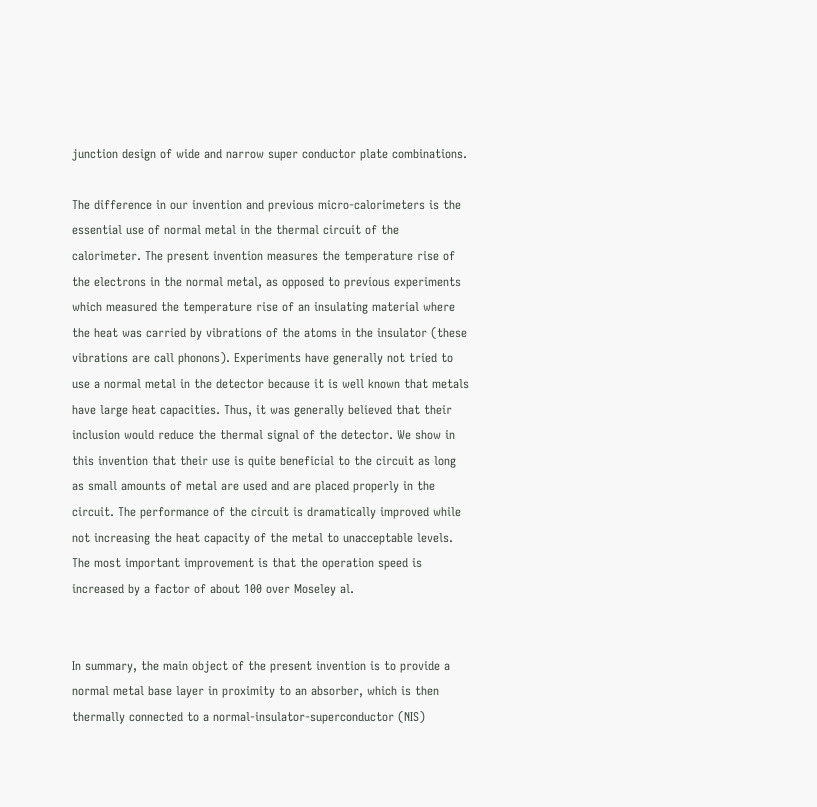junction design of wide and narrow super conductor plate combinations.

The difference in our invention and previous micro-calorimeters is the essential use of normal metal in the thermal circuit of the calorimeter. The present invention measures the temperature rise of the electrons in the normal metal, as opposed to previous experiments which measured the temperature rise of an insulating material where the heat was carried by vibrations of the atoms in the insulator (these vibrations are call phonons). Experiments have generally not tried to use a normal metal in the detector because it is well known that metals have large heat capacities. Thus, it was generally believed that their inclusion would reduce the thermal signal of the detector. We show in this invention that their use is quite beneficial to the circuit as long as small amounts of metal are used and are placed properly in the circuit. The performance of the circuit is dramatically improved while not increasing the heat capacity of the metal to unacceptable levels. The most important improvement is that the operation speed is increased by a factor of about 100 over Moseley al.


In summary, the main object of the present invention is to provide a normal metal base layer in proximity to an absorber, which is then thermally connected to a normal-insulator-superconductor (NIS)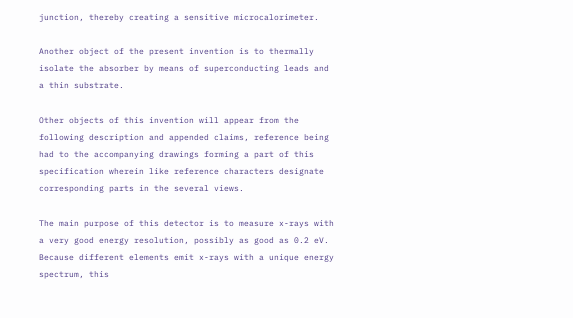junction, thereby creating a sensitive microcalorimeter.

Another object of the present invention is to thermally isolate the absorber by means of superconducting leads and a thin substrate.

Other objects of this invention will appear from the following description and appended claims, reference being had to the accompanying drawings forming a part of this specification wherein like reference characters designate corresponding parts in the several views.

The main purpose of this detector is to measure x-rays with a very good energy resolution, possibly as good as 0.2 eV. Because different elements emit x-rays with a unique energy spectrum, this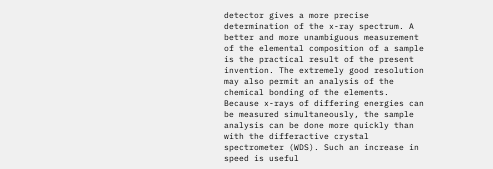detector gives a more precise determination of the x-ray spectrum. A better and more unambiguous measurement of the elemental composition of a sample is the practical result of the present invention. The extremely good resolution may also permit an analysis of the chemical bonding of the elements. Because x-rays of differing energies can be measured simultaneously, the sample analysis can be done more quickly than with the differactive crystal spectrometer (WDS). Such an increase in speed is useful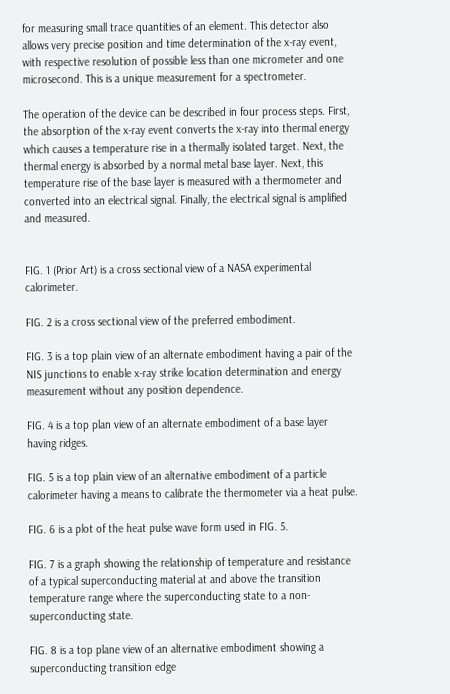for measuring small trace quantities of an element. This detector also allows very precise position and time determination of the x-ray event, with respective resolution of possible less than one micrometer and one microsecond. This is a unique measurement for a spectrometer.

The operation of the device can be described in four process steps. First, the absorption of the x-ray event converts the x-ray into thermal energy which causes a temperature rise in a thermally isolated target. Next, the thermal energy is absorbed by a normal metal base layer. Next, this temperature rise of the base layer is measured with a thermometer and converted into an electrical signal. Finally, the electrical signal is amplified and measured.


FIG. 1 (Prior Art) is a cross sectional view of a NASA experimental calorimeter.

FIG. 2 is a cross sectional view of the preferred embodiment.

FIG. 3 is a top plain view of an alternate embodiment having a pair of the NIS junctions to enable x-ray strike location determination and energy measurement without any position dependence.

FIG. 4 is a top plan view of an alternate embodiment of a base layer having ridges.

FIG. 5 is a top plain view of an alternative embodiment of a particle calorimeter having a means to calibrate the thermometer via a heat pulse.

FIG. 6 is a plot of the heat pulse wave form used in FIG. 5.

FIG. 7 is a graph showing the relationship of temperature and resistance of a typical superconducting material at and above the transition temperature range where the superconducting state to a non-superconducting state.

FIG. 8 is a top plane view of an alternative embodiment showing a superconducting transition edge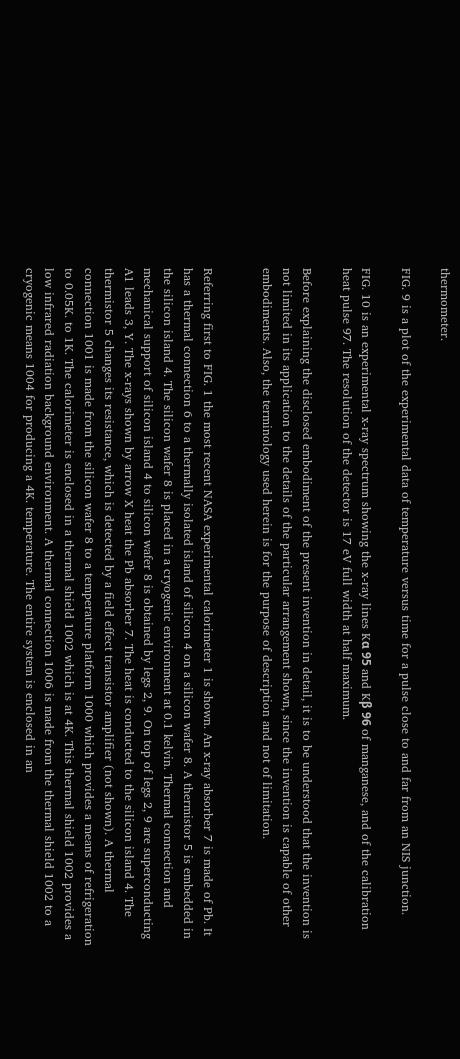thermometer.

FIG. 9 is a plot of the experimental data of temperature versus time for a pulse close to and far from an NIS junction.

FIG. 10 is an experimental x-ray spectrum showing the x-ray lines Kα 95 and Kβ 96 of manganese, and of the calibration heat pulse 97. The resolution of the detector is 17 eV full width at half maximum.

Before explaining the disclosed embodiment of the present invention in detail, it is to be understood that the invention is not limited in its application to the details of the particular arrangement shown, since the invention is capable of other embodiments. Also, the terminology used herein is for the purpose of description and not of limitation.


Referring first to FIG. 1 the most recent NASA experimental calorimeter 1 is shown. An x-ray absorber 7 is made of Pb. It has a thermal connection 6 to a thermally isolated island of silicon 4 on a silicon wafer 8. A thermistor 5 is embedded in the silicon island 4. The silicon wafer 8 is placed in a cryogenic environment at 0.1 kelvin. Thermal connection and mechanical support of silicon island 4 to silicon wafer 8 is obtained by legs 2, 9. On top of legs 2, 9 are superconducting A1 leads 3, Y. The x-rays shown by arrow X heat the Pb absorber 7. The heat is conducted to the silicon island 4. The thermistor 5 changes its resistance, which is detected by a field effect transistor amplifier (not shown). A thermal connection 1001 is made from the silicon wafer 8 to a temperature platform 1000 which provides a means of refrigeration to 0.05K. to 1K. The calorimeter is enclosed in a thermal shield 1002 which is at 4K. This thermal shield 1002 provides a low infrared radiation background environment. A thermal connection 1006 is made from the thermal shield 1002 to a cryogenic means 1004 for producing a 4K. temperature. The entire system is enclosed in an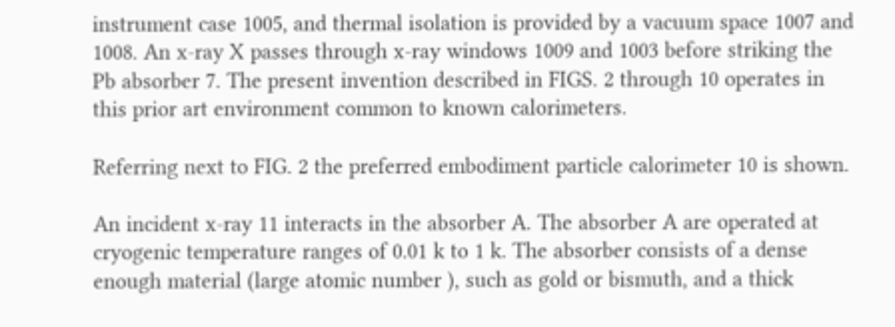instrument case 1005, and thermal isolation is provided by a vacuum space 1007 and 1008. An x-ray X passes through x-ray windows 1009 and 1003 before striking the Pb absorber 7. The present invention described in FIGS. 2 through 10 operates in this prior art environment common to known calorimeters.

Referring next to FIG. 2 the preferred embodiment particle calorimeter 10 is shown.

An incident x-ray 11 interacts in the absorber A. The absorber A are operated at cryogenic temperature ranges of 0.01 k to 1 k. The absorber consists of a dense enough material (large atomic number ), such as gold or bismuth, and a thick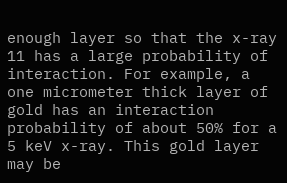enough layer so that the x-ray 11 has a large probability of interaction. For example, a one micrometer thick layer of gold has an interaction probability of about 50% for a 5 keV x-ray. This gold layer may be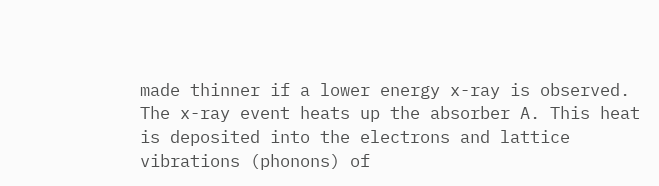made thinner if a lower energy x-ray is observed. The x-ray event heats up the absorber A. This heat is deposited into the electrons and lattice vibrations (phonons) of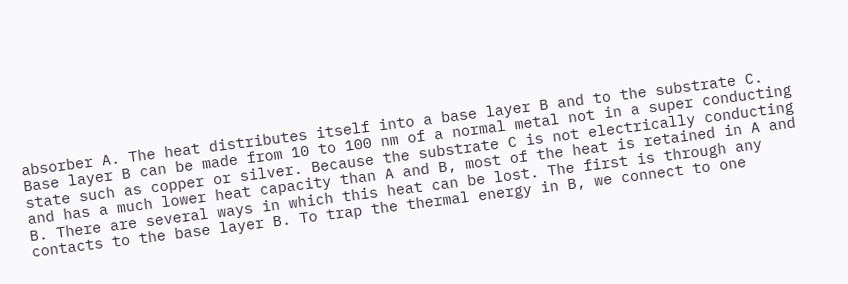absorber A. The heat distributes itself into a base layer B and to the substrate C. Base layer B can be made from 10 to 100 nm of a normal metal not in a super conducting state such as copper or silver. Because the substrate C is not electrically conducting and has a much lower heat capacity than A and B, most of the heat is retained in A and B. There are several ways in which this heat can be lost. The first is through any contacts to the base layer B. To trap the thermal energy in B, we connect to one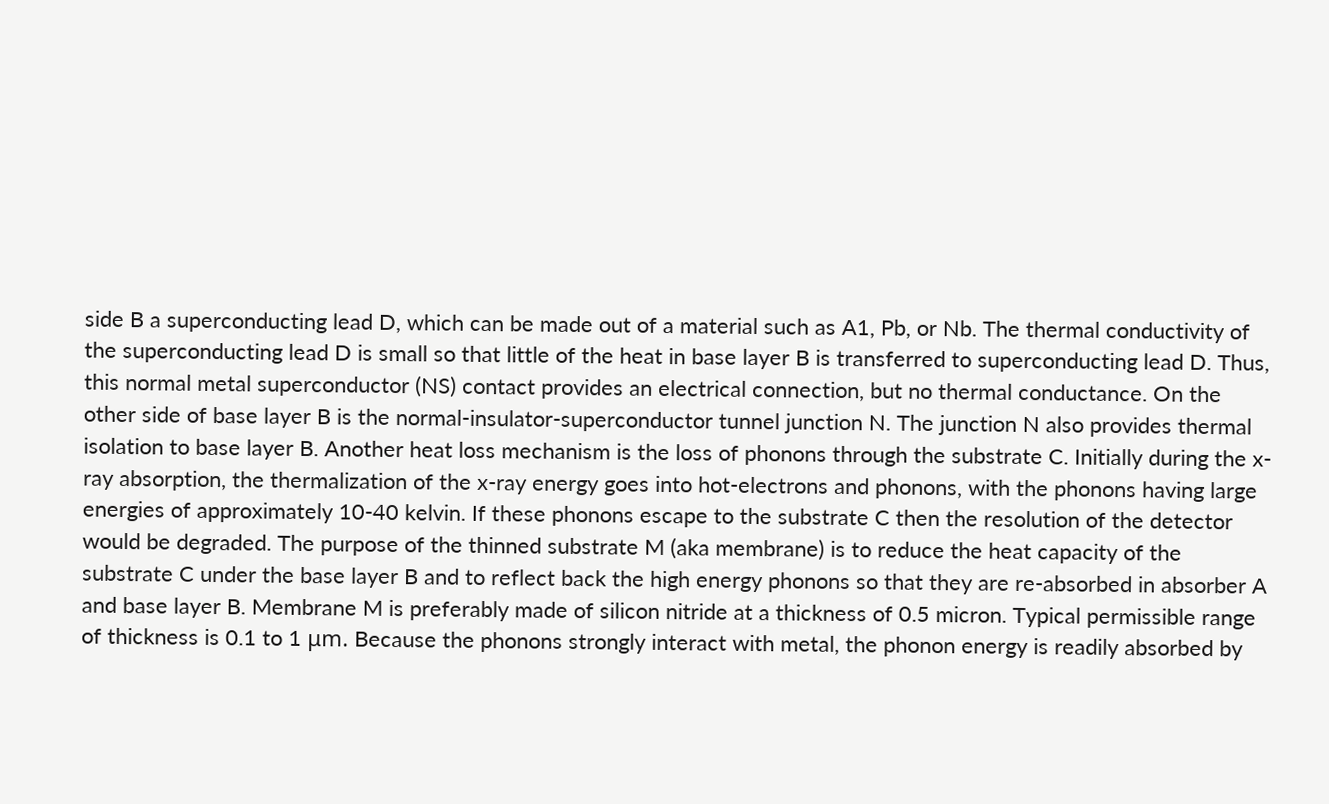side B a superconducting lead D, which can be made out of a material such as A1, Pb, or Nb. The thermal conductivity of the superconducting lead D is small so that little of the heat in base layer B is transferred to superconducting lead D. Thus, this normal metal superconductor (NS) contact provides an electrical connection, but no thermal conductance. On the other side of base layer B is the normal-insulator-superconductor tunnel junction N. The junction N also provides thermal isolation to base layer B. Another heat loss mechanism is the loss of phonons through the substrate C. Initially during the x-ray absorption, the thermalization of the x-ray energy goes into hot-electrons and phonons, with the phonons having large energies of approximately 10-40 kelvin. If these phonons escape to the substrate C then the resolution of the detector would be degraded. The purpose of the thinned substrate M (aka membrane) is to reduce the heat capacity of the substrate C under the base layer B and to reflect back the high energy phonons so that they are re-absorbed in absorber A and base layer B. Membrane M is preferably made of silicon nitride at a thickness of 0.5 micron. Typical permissible range of thickness is 0.1 to 1 μm. Because the phonons strongly interact with metal, the phonon energy is readily absorbed by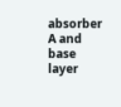absorber A and base layer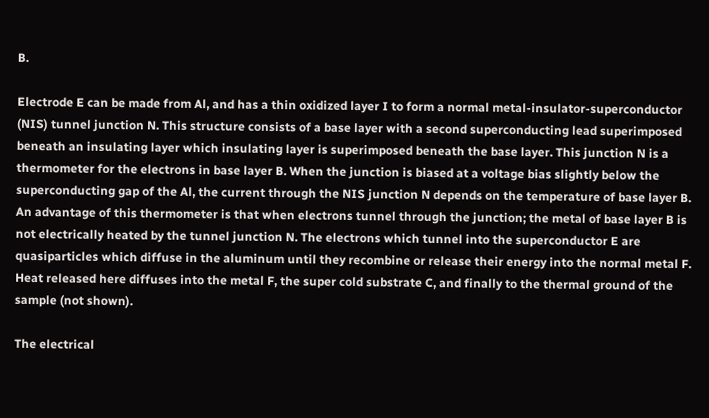B.

Electrode E can be made from Al, and has a thin oxidized layer I to form a normal metal-insulator-superconductor (NIS) tunnel junction N. This structure consists of a base layer with a second superconducting lead superimposed beneath an insulating layer which insulating layer is superimposed beneath the base layer. This junction N is a thermometer for the electrons in base layer B. When the junction is biased at a voltage bias slightly below the superconducting gap of the Al, the current through the NIS junction N depends on the temperature of base layer B. An advantage of this thermometer is that when electrons tunnel through the junction; the metal of base layer B is not electrically heated by the tunnel junction N. The electrons which tunnel into the superconductor E are quasiparticles which diffuse in the aluminum until they recombine or release their energy into the normal metal F. Heat released here diffuses into the metal F, the super cold substrate C, and finally to the thermal ground of the sample (not shown).

The electrical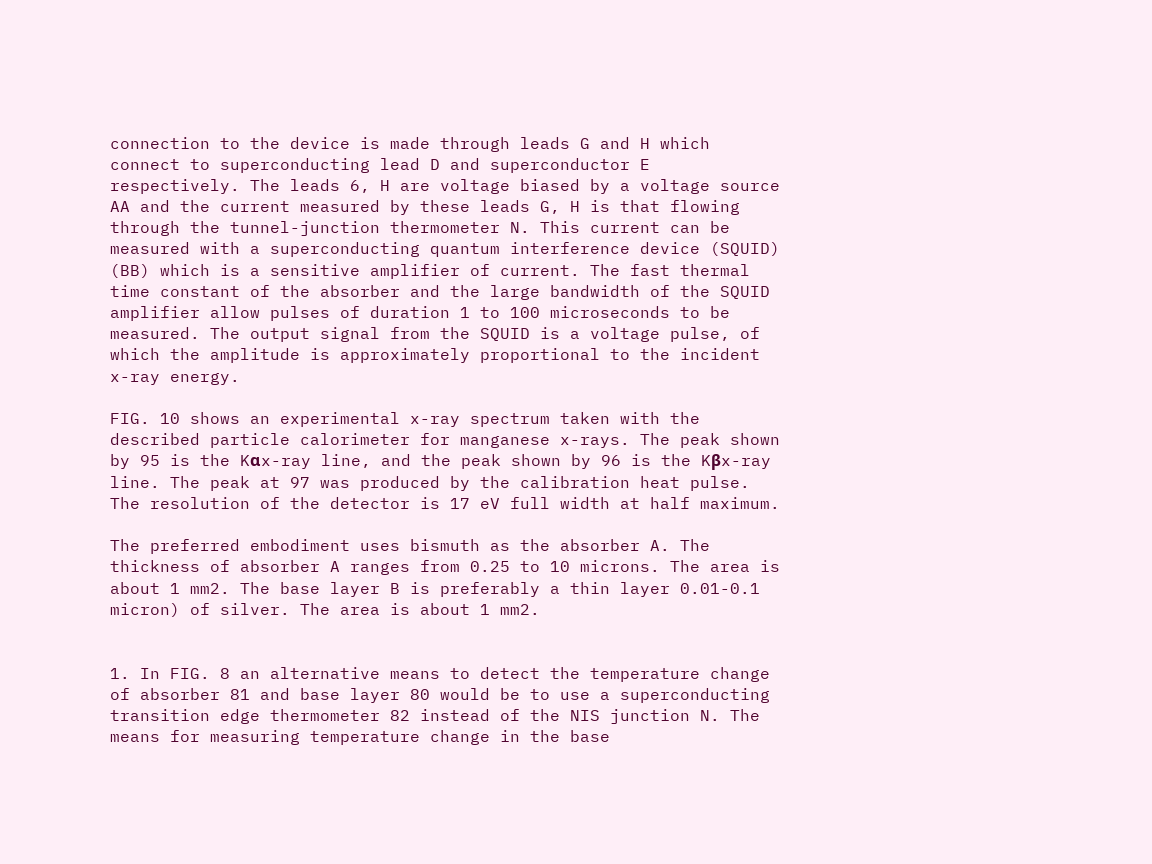connection to the device is made through leads G and H which connect to superconducting lead D and superconductor E respectively. The leads 6, H are voltage biased by a voltage source AA and the current measured by these leads G, H is that flowing through the tunnel-junction thermometer N. This current can be measured with a superconducting quantum interference device (SQUID) (BB) which is a sensitive amplifier of current. The fast thermal time constant of the absorber and the large bandwidth of the SQUID amplifier allow pulses of duration 1 to 100 microseconds to be measured. The output signal from the SQUID is a voltage pulse, of which the amplitude is approximately proportional to the incident x-ray energy.

FIG. 10 shows an experimental x-ray spectrum taken with the described particle calorimeter for manganese x-rays. The peak shown by 95 is the Kαx-ray line, and the peak shown by 96 is the Kβx-ray line. The peak at 97 was produced by the calibration heat pulse. The resolution of the detector is 17 eV full width at half maximum.

The preferred embodiment uses bismuth as the absorber A. The thickness of absorber A ranges from 0.25 to 10 microns. The area is about 1 mm2. The base layer B is preferably a thin layer 0.01-0.1 micron) of silver. The area is about 1 mm2.


1. In FIG. 8 an alternative means to detect the temperature change of absorber 81 and base layer 80 would be to use a superconducting transition edge thermometer 82 instead of the NIS junction N. The means for measuring temperature change in the base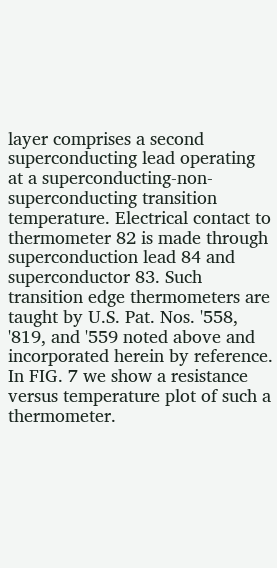layer comprises a second superconducting lead operating at a superconducting-non-superconducting transition temperature. Electrical contact to thermometer 82 is made through superconduction lead 84 and superconductor 83. Such transition edge thermometers are taught by U.S. Pat. Nos. '558, '819, and '559 noted above and incorporated herein by reference. In FIG. 7 we show a resistance versus temperature plot of such a thermometer.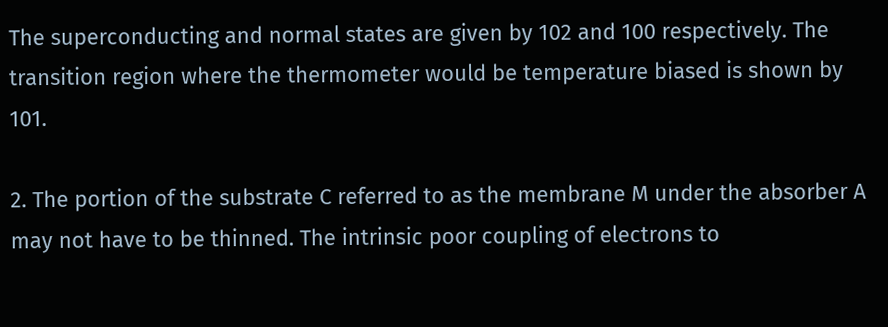The superconducting and normal states are given by 102 and 100 respectively. The transition region where the thermometer would be temperature biased is shown by 101.

2. The portion of the substrate C referred to as the membrane M under the absorber A may not have to be thinned. The intrinsic poor coupling of electrons to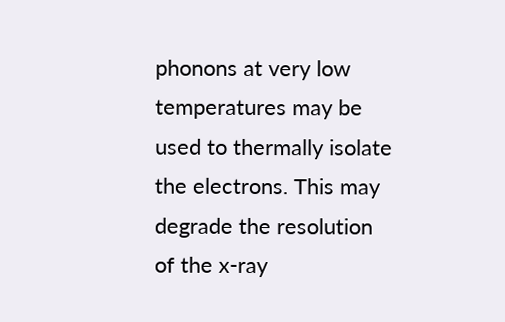phonons at very low temperatures may be used to thermally isolate the electrons. This may degrade the resolution of the x-ray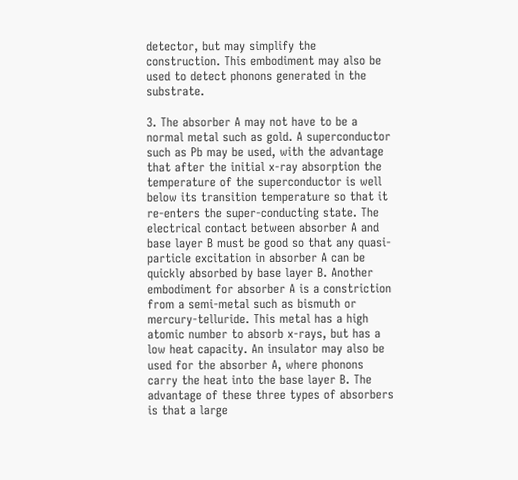detector, but may simplify the construction. This embodiment may also be used to detect phonons generated in the substrate.

3. The absorber A may not have to be a normal metal such as gold. A superconductor such as Pb may be used, with the advantage that after the initial x-ray absorption the temperature of the superconductor is well below its transition temperature so that it re-enters the super-conducting state. The electrical contact between absorber A and base layer B must be good so that any quasi-particle excitation in absorber A can be quickly absorbed by base layer B. Another embodiment for absorber A is a constriction from a semi-metal such as bismuth or mercury-telluride. This metal has a high atomic number to absorb x-rays, but has a low heat capacity. An insulator may also be used for the absorber A, where phonons carry the heat into the base layer B. The advantage of these three types of absorbers is that a large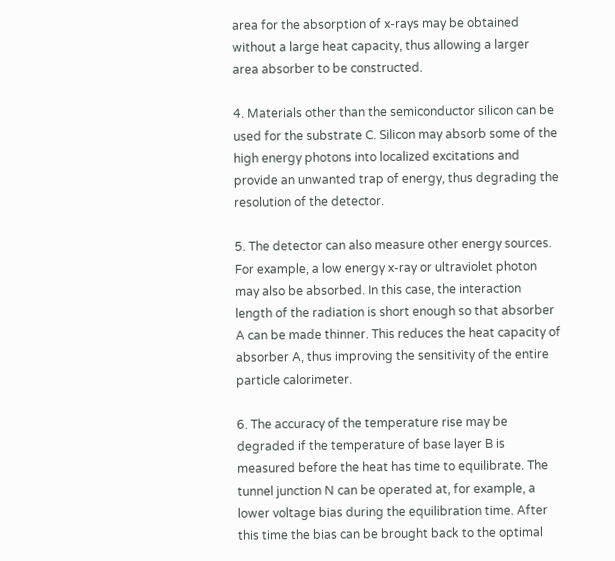area for the absorption of x-rays may be obtained without a large heat capacity, thus allowing a larger area absorber to be constructed.

4. Materials other than the semiconductor silicon can be used for the substrate C. Silicon may absorb some of the high energy photons into localized excitations and provide an unwanted trap of energy, thus degrading the resolution of the detector.

5. The detector can also measure other energy sources. For example, a low energy x-ray or ultraviolet photon may also be absorbed. In this case, the interaction length of the radiation is short enough so that absorber A can be made thinner. This reduces the heat capacity of absorber A, thus improving the sensitivity of the entire particle calorimeter.

6. The accuracy of the temperature rise may be degraded if the temperature of base layer B is measured before the heat has time to equilibrate. The tunnel junction N can be operated at, for example, a lower voltage bias during the equilibration time. After this time the bias can be brought back to the optimal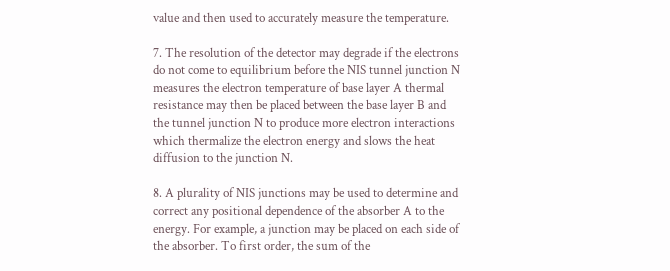value and then used to accurately measure the temperature.

7. The resolution of the detector may degrade if the electrons do not come to equilibrium before the NIS tunnel junction N measures the electron temperature of base layer A thermal resistance may then be placed between the base layer B and the tunnel junction N to produce more electron interactions which thermalize the electron energy and slows the heat diffusion to the junction N.

8. A plurality of NIS junctions may be used to determine and correct any positional dependence of the absorber A to the energy. For example, a junction may be placed on each side of the absorber. To first order, the sum of the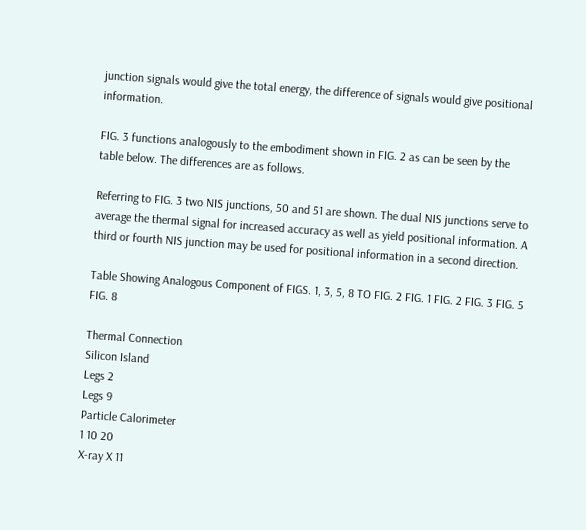junction signals would give the total energy, the difference of signals would give positional information.

FIG. 3 functions analogously to the embodiment shown in FIG. 2 as can be seen by the table below. The differences are as follows.

Referring to FIG. 3 two NIS junctions, 50 and 51 are shown. The dual NIS junctions serve to average the thermal signal for increased accuracy as well as yield positional information. A third or fourth NIS junction may be used for positional information in a second direction.

Table Showing Analogous Component of FIGS. 1, 3, 5, 8 TO FIG. 2 FIG. 1 FIG. 2 FIG. 3 FIG. 5 FIG. 8

Thermal Connection
Silicon Island
Legs 2
Legs 9
Particle Calorimeter
1 10 20
X-ray X 11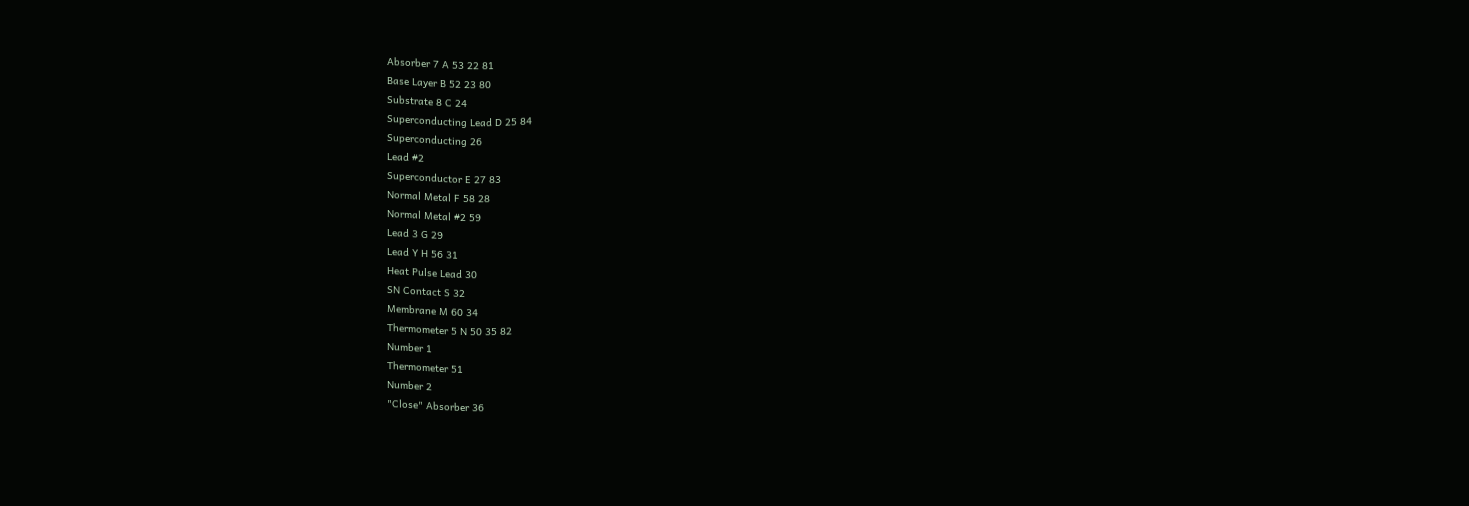Absorber 7 A 53 22 81
Base Layer B 52 23 80
Substrate 8 C 24
Superconducting Lead D 25 84
Superconducting 26
Lead #2
Superconductor E 27 83
Normal Metal F 58 28
Normal Metal #2 59
Lead 3 G 29
Lead Y H 56 31
Heat Pulse Lead 30
SN Contact S 32
Membrane M 60 34
Thermometer 5 N 50 35 82
Number 1
Thermometer 51
Number 2
"Close" Absorber 36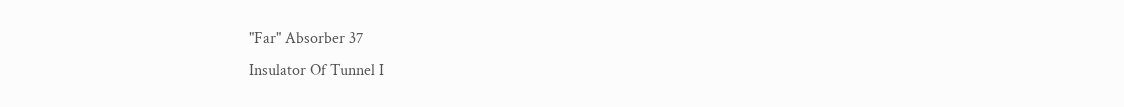"Far" Absorber 37
Insulator Of Tunnel I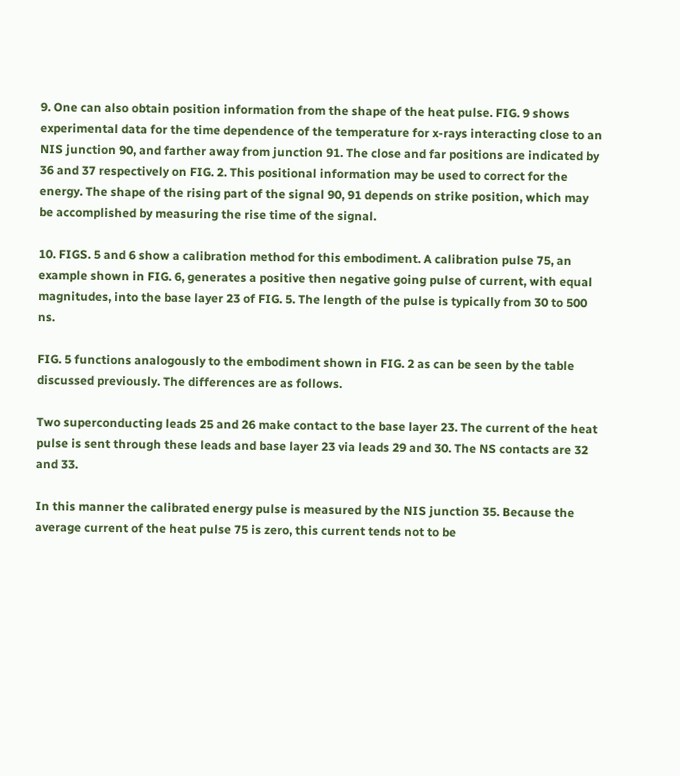9. One can also obtain position information from the shape of the heat pulse. FIG. 9 shows experimental data for the time dependence of the temperature for x-rays interacting close to an NIS junction 90, and farther away from junction 91. The close and far positions are indicated by 36 and 37 respectively on FIG. 2. This positional information may be used to correct for the energy. The shape of the rising part of the signal 90, 91 depends on strike position, which may be accomplished by measuring the rise time of the signal.

10. FIGS. 5 and 6 show a calibration method for this embodiment. A calibration pulse 75, an example shown in FIG. 6, generates a positive then negative going pulse of current, with equal magnitudes, into the base layer 23 of FIG. 5. The length of the pulse is typically from 30 to 500 ns.

FIG. 5 functions analogously to the embodiment shown in FIG. 2 as can be seen by the table discussed previously. The differences are as follows.

Two superconducting leads 25 and 26 make contact to the base layer 23. The current of the heat pulse is sent through these leads and base layer 23 via leads 29 and 30. The NS contacts are 32 and 33.

In this manner the calibrated energy pulse is measured by the NIS junction 35. Because the average current of the heat pulse 75 is zero, this current tends not to be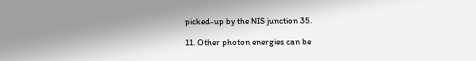picked-up by the NIS junction 35.

11. Other photon energies can be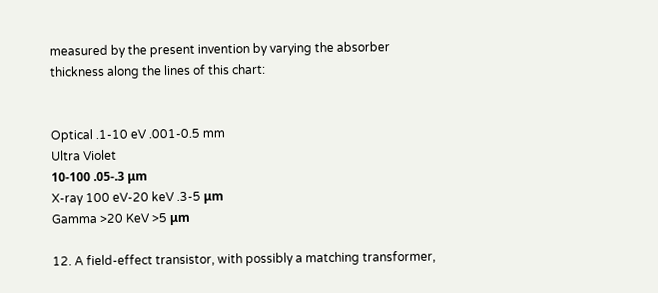measured by the present invention by varying the absorber thickness along the lines of this chart:


Optical .1-10 eV .001-0.5 mm
Ultra Violet
10-100 .05-.3 μm
X-ray 100 eV-20 keV .3-5 μm
Gamma >20 KeV >5 μm

12. A field-effect transistor, with possibly a matching transformer,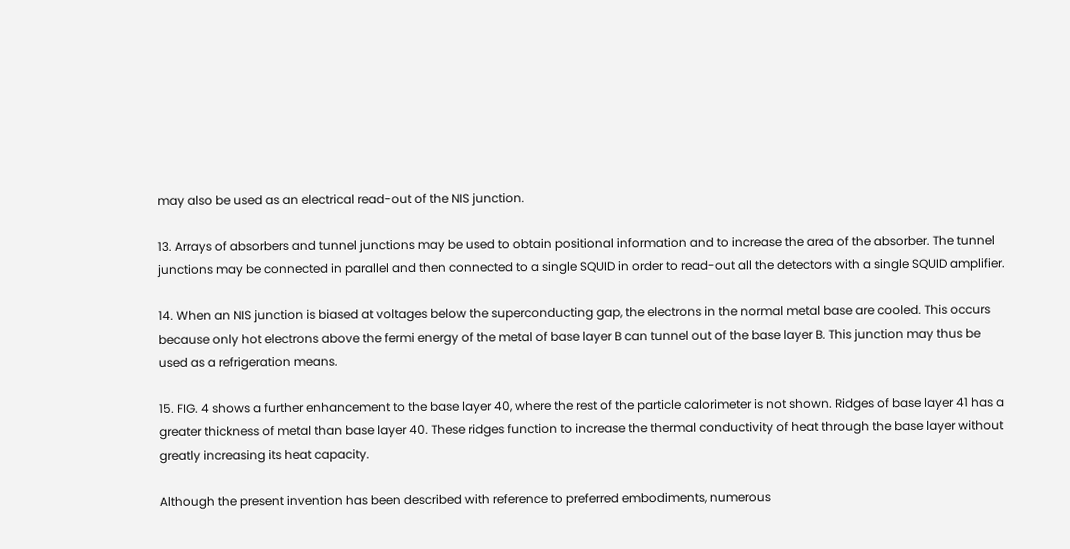may also be used as an electrical read-out of the NIS junction.

13. Arrays of absorbers and tunnel junctions may be used to obtain positional information and to increase the area of the absorber. The tunnel junctions may be connected in parallel and then connected to a single SQUID in order to read-out all the detectors with a single SQUID amplifier.

14. When an NIS junction is biased at voltages below the superconducting gap, the electrons in the normal metal base are cooled. This occurs because only hot electrons above the fermi energy of the metal of base layer B can tunnel out of the base layer B. This junction may thus be used as a refrigeration means.

15. FIG. 4 shows a further enhancement to the base layer 40, where the rest of the particle calorimeter is not shown. Ridges of base layer 41 has a greater thickness of metal than base layer 40. These ridges function to increase the thermal conductivity of heat through the base layer without greatly increasing its heat capacity.

Although the present invention has been described with reference to preferred embodiments, numerous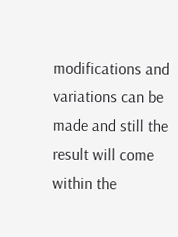modifications and variations can be made and still the result will come within the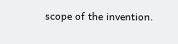scope of the invention.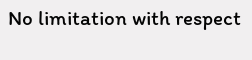No limitation with respect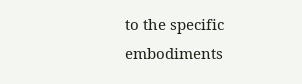to the specific embodiments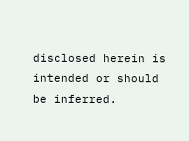disclosed herein is intended or should be inferred.